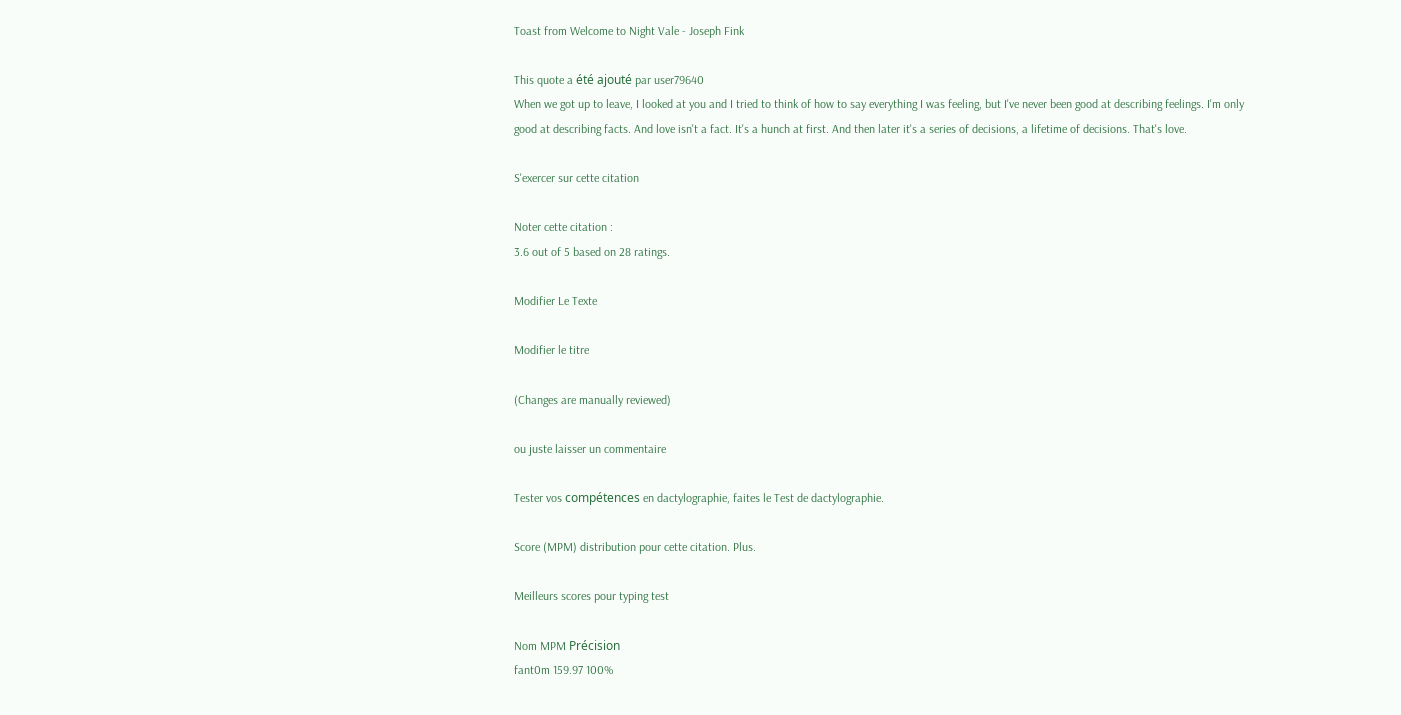Toast from Welcome to Night Vale - Joseph Fink

This quote a été ajouté par user79640
When we got up to leave, I looked at you and I tried to think of how to say everything I was feeling, but I've never been good at describing feelings. I'm only good at describing facts. And love isn't a fact. It's a hunch at first. And then later it's a series of decisions, a lifetime of decisions. That's love.

S'exercer sur cette citation

Noter cette citation :
3.6 out of 5 based on 28 ratings.

Modifier Le Texte

Modifier le titre

(Changes are manually reviewed)

ou juste laisser un commentaire

Tester vos compétences en dactylographie, faites le Test de dactylographie.

Score (MPM) distribution pour cette citation. Plus.

Meilleurs scores pour typing test

Nom MPM Précision
fant0m 159.97 100%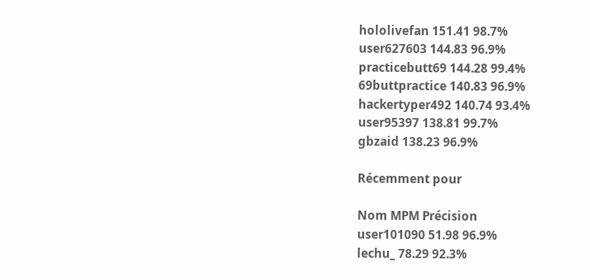hololivefan 151.41 98.7%
user627603 144.83 96.9%
practicebutt69 144.28 99.4%
69buttpractice 140.83 96.9%
hackertyper492 140.74 93.4%
user95397 138.81 99.7%
gbzaid 138.23 96.9%

Récemment pour

Nom MPM Précision
user101090 51.98 96.9%
lechu_ 78.29 92.3%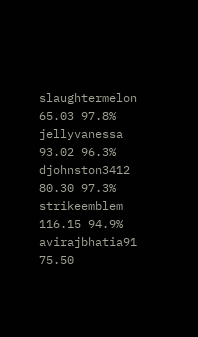slaughtermelon 65.03 97.8%
jellyvanessa 93.02 96.3%
djohnston3412 80.30 97.3%
strikeemblem 116.15 94.9%
avirajbhatia91 75.50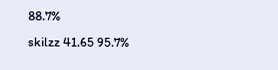88.7%
skilzz 41.65 95.7%